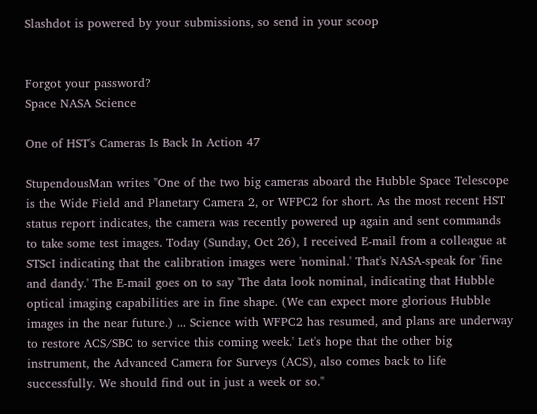Slashdot is powered by your submissions, so send in your scoop


Forgot your password?
Space NASA Science

One of HST's Cameras Is Back In Action 47

StupendousMan writes "One of the two big cameras aboard the Hubble Space Telescope is the Wide Field and Planetary Camera 2, or WFPC2 for short. As the most recent HST status report indicates, the camera was recently powered up again and sent commands to take some test images. Today (Sunday, Oct 26), I received E-mail from a colleague at STScI indicating that the calibration images were 'nominal.' That's NASA-speak for 'fine and dandy.' The E-mail goes on to say 'The data look nominal, indicating that Hubble optical imaging capabilities are in fine shape. (We can expect more glorious Hubble images in the near future.) ... Science with WFPC2 has resumed, and plans are underway to restore ACS/SBC to service this coming week.' Let's hope that the other big instrument, the Advanced Camera for Surveys (ACS), also comes back to life successfully. We should find out in just a week or so."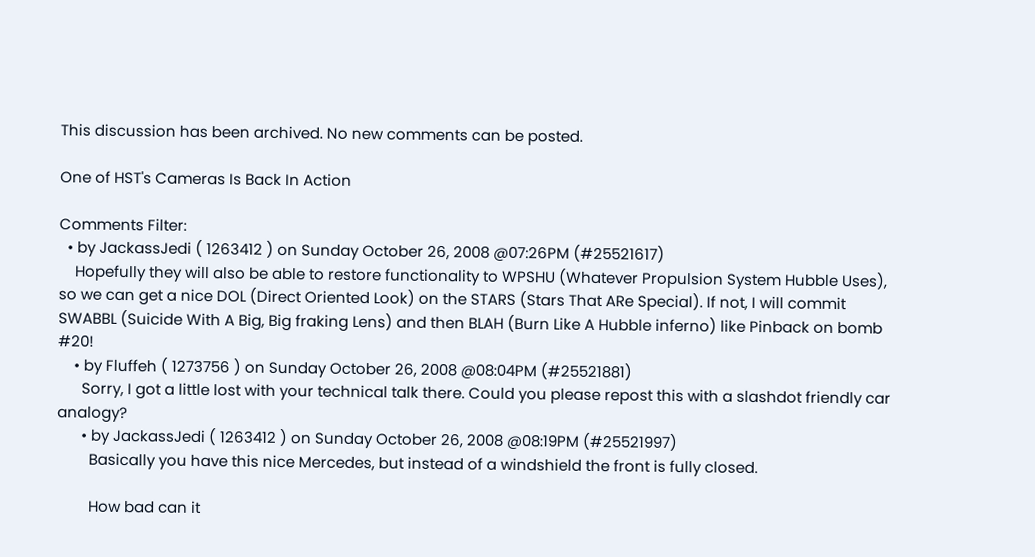This discussion has been archived. No new comments can be posted.

One of HST's Cameras Is Back In Action

Comments Filter:
  • by JackassJedi ( 1263412 ) on Sunday October 26, 2008 @07:26PM (#25521617)
    Hopefully they will also be able to restore functionality to WPSHU (Whatever Propulsion System Hubble Uses), so we can get a nice DOL (Direct Oriented Look) on the STARS (Stars That ARe Special). If not, I will commit SWABBL (Suicide With A Big, Big fraking Lens) and then BLAH (Burn Like A Hubble inferno) like Pinback on bomb #20!
    • by Fluffeh ( 1273756 ) on Sunday October 26, 2008 @08:04PM (#25521881)
      Sorry, I got a little lost with your technical talk there. Could you please repost this with a slashdot friendly car analogy?
      • by JackassJedi ( 1263412 ) on Sunday October 26, 2008 @08:19PM (#25521997)
        Basically you have this nice Mercedes, but instead of a windshield the front is fully closed.

        How bad can it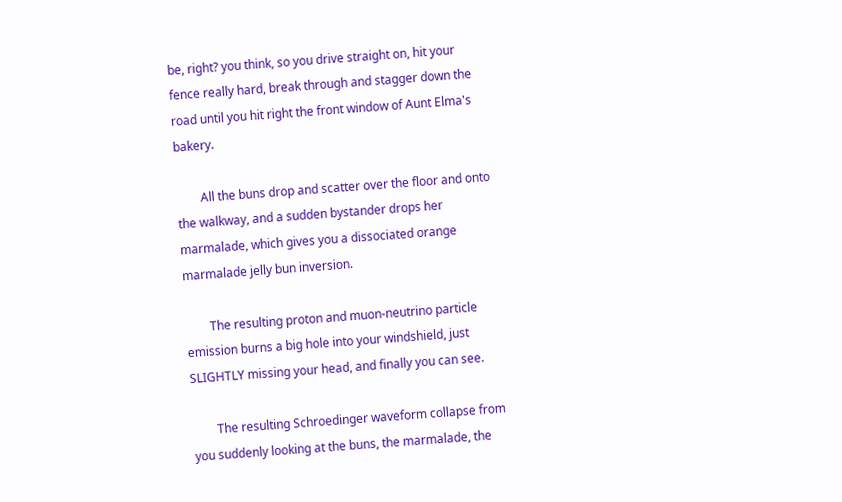be, right? you think, so you drive straight on, hit your fence really hard, break through and stagger down the road until you hit right the front window of Aunt Elma's bakery.

        All the buns drop and scatter over the floor and onto the walkway, and a sudden bystander drops her marmalade, which gives you a dissociated orange marmalade jelly bun inversion.

        The resulting proton and muon-neutrino particle emission burns a big hole into your windshield, just SLIGHTLY missing your head, and finally you can see.

        The resulting Schroedinger waveform collapse from you suddenly looking at the buns, the marmalade, the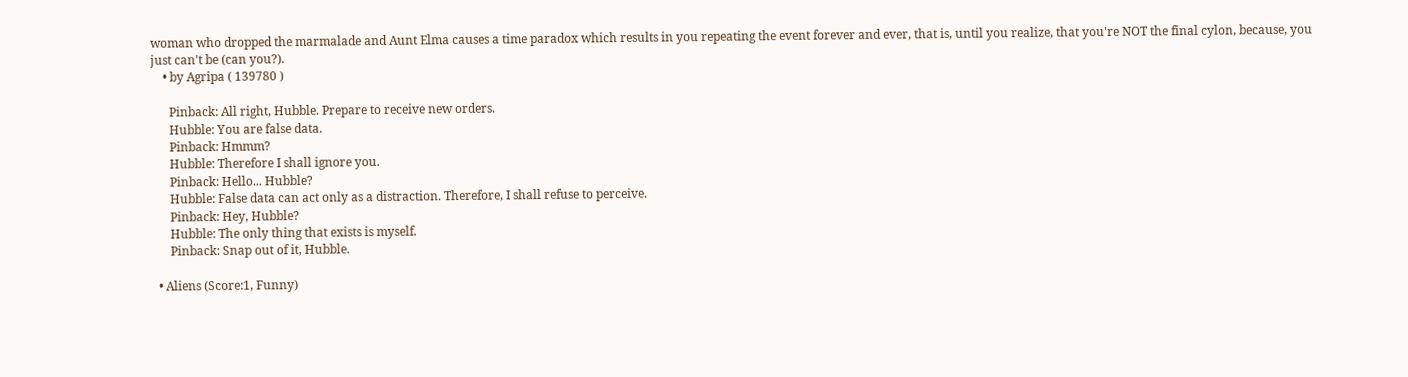woman who dropped the marmalade and Aunt Elma causes a time paradox which results in you repeating the event forever and ever, that is, until you realize, that you're NOT the final cylon, because, you just can't be (can you?).
    • by Agripa ( 139780 )

      Pinback: All right, Hubble. Prepare to receive new orders.
      Hubble: You are false data.
      Pinback: Hmmm?
      Hubble: Therefore I shall ignore you.
      Pinback: Hello... Hubble?
      Hubble: False data can act only as a distraction. Therefore, I shall refuse to perceive.
      Pinback: Hey, Hubble?
      Hubble: The only thing that exists is myself.
      Pinback: Snap out of it, Hubble.

  • Aliens (Score:1, Funny)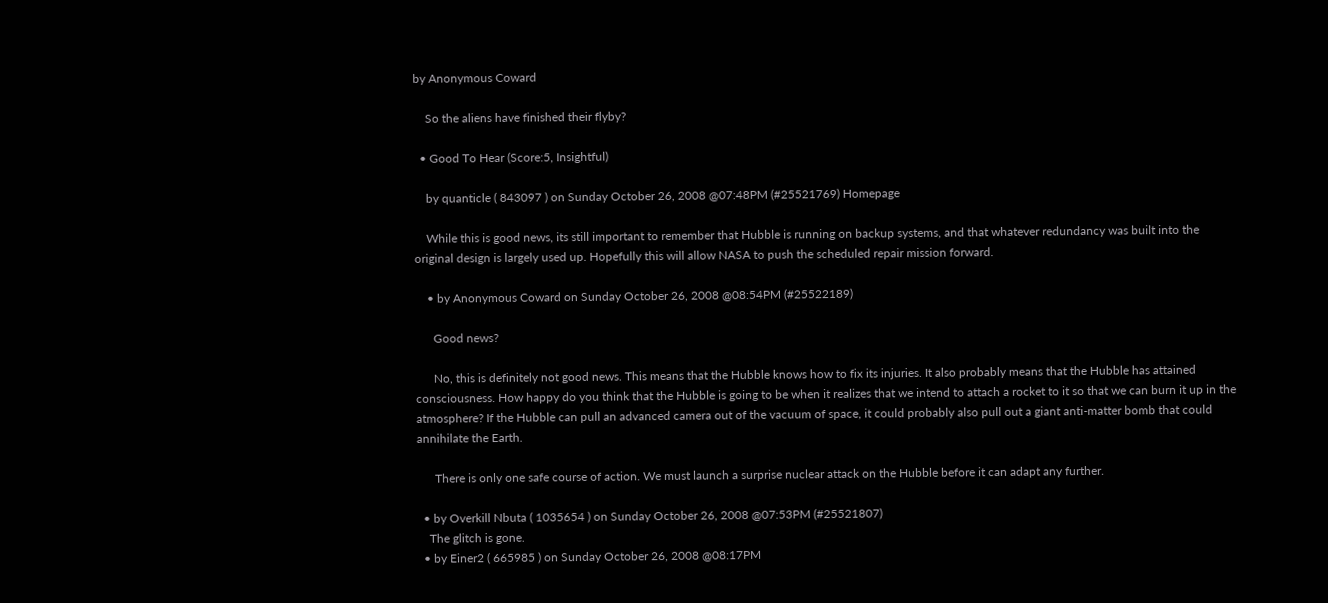by Anonymous Coward

    So the aliens have finished their flyby?

  • Good To Hear (Score:5, Insightful)

    by quanticle ( 843097 ) on Sunday October 26, 2008 @07:48PM (#25521769) Homepage

    While this is good news, its still important to remember that Hubble is running on backup systems, and that whatever redundancy was built into the original design is largely used up. Hopefully this will allow NASA to push the scheduled repair mission forward.

    • by Anonymous Coward on Sunday October 26, 2008 @08:54PM (#25522189)

      Good news?

      No, this is definitely not good news. This means that the Hubble knows how to fix its injuries. It also probably means that the Hubble has attained consciousness. How happy do you think that the Hubble is going to be when it realizes that we intend to attach a rocket to it so that we can burn it up in the atmosphere? If the Hubble can pull an advanced camera out of the vacuum of space, it could probably also pull out a giant anti-matter bomb that could annihilate the Earth.

      There is only one safe course of action. We must launch a surprise nuclear attack on the Hubble before it can adapt any further.

  • by Overkill Nbuta ( 1035654 ) on Sunday October 26, 2008 @07:53PM (#25521807)
    The glitch is gone.
  • by Einer2 ( 665985 ) on Sunday October 26, 2008 @08:17PM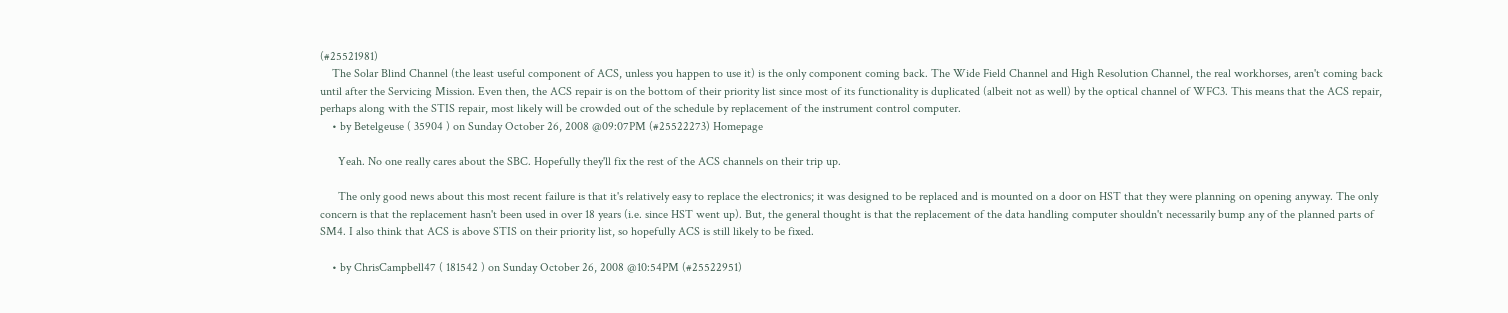(#25521981)
    The Solar Blind Channel (the least useful component of ACS, unless you happen to use it) is the only component coming back. The Wide Field Channel and High Resolution Channel, the real workhorses, aren't coming back until after the Servicing Mission. Even then, the ACS repair is on the bottom of their priority list since most of its functionality is duplicated (albeit not as well) by the optical channel of WFC3. This means that the ACS repair, perhaps along with the STIS repair, most likely will be crowded out of the schedule by replacement of the instrument control computer.
    • by Betelgeuse ( 35904 ) on Sunday October 26, 2008 @09:07PM (#25522273) Homepage

      Yeah. No one really cares about the SBC. Hopefully they'll fix the rest of the ACS channels on their trip up.

      The only good news about this most recent failure is that it's relatively easy to replace the electronics; it was designed to be replaced and is mounted on a door on HST that they were planning on opening anyway. The only concern is that the replacement hasn't been used in over 18 years (i.e. since HST went up). But, the general thought is that the replacement of the data handling computer shouldn't necessarily bump any of the planned parts of SM4. I also think that ACS is above STIS on their priority list, so hopefully ACS is still likely to be fixed.

    • by ChrisCampbell47 ( 181542 ) on Sunday October 26, 2008 @10:54PM (#25522951)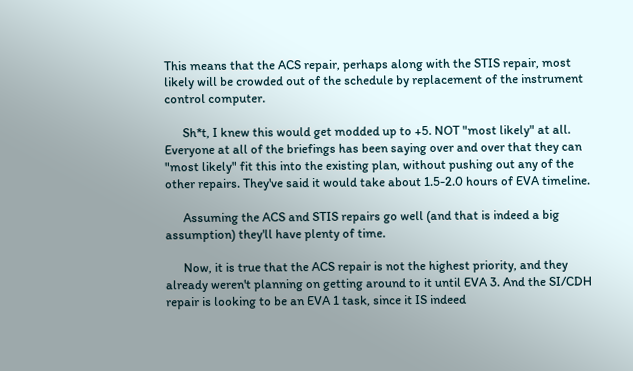This means that the ACS repair, perhaps along with the STIS repair, most likely will be crowded out of the schedule by replacement of the instrument control computer.

      Sh*t, I knew this would get modded up to +5. NOT "most likely" at all. Everyone at all of the briefings has been saying over and over that they can "most likely" fit this into the existing plan, without pushing out any of the other repairs. They've said it would take about 1.5-2.0 hours of EVA timeline.

      Assuming the ACS and STIS repairs go well (and that is indeed a big assumption) they'll have plenty of time.

      Now, it is true that the ACS repair is not the highest priority, and they already weren't planning on getting around to it until EVA 3. And the SI/CDH repair is looking to be an EVA 1 task, since it IS indeed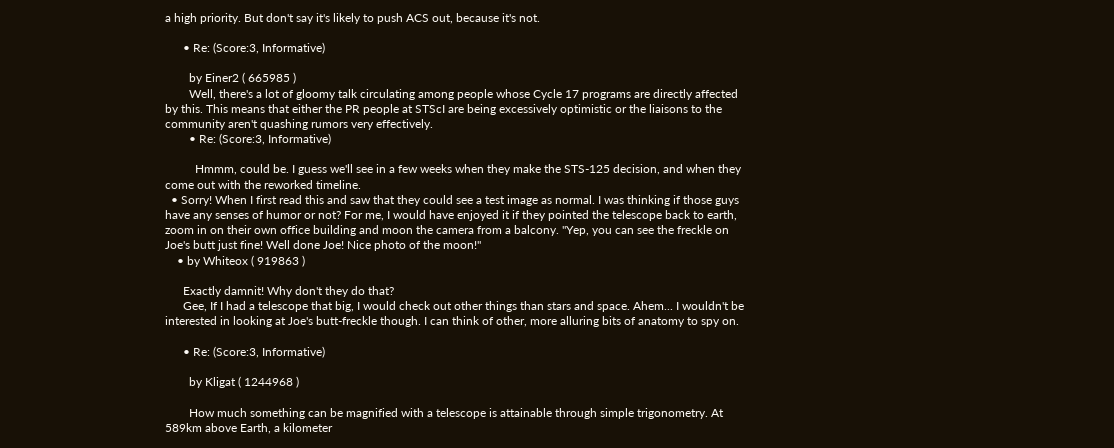a high priority. But don't say it's likely to push ACS out, because it's not.

      • Re: (Score:3, Informative)

        by Einer2 ( 665985 )
        Well, there's a lot of gloomy talk circulating among people whose Cycle 17 programs are directly affected by this. This means that either the PR people at STScI are being excessively optimistic or the liaisons to the community aren't quashing rumors very effectively.
        • Re: (Score:3, Informative)

          Hmmm, could be. I guess we'll see in a few weeks when they make the STS-125 decision, and when they come out with the reworked timeline.
  • Sorry! When I first read this and saw that they could see a test image as normal. I was thinking if those guys have any senses of humor or not? For me, I would have enjoyed it if they pointed the telescope back to earth, zoom in on their own office building and moon the camera from a balcony. "Yep, you can see the freckle on Joe's butt just fine! Well done Joe! Nice photo of the moon!"
    • by Whiteox ( 919863 )

      Exactly damnit! Why don't they do that?
      Gee, If I had a telescope that big, I would check out other things than stars and space. Ahem... I wouldn't be interested in looking at Joe's butt-freckle though. I can think of other, more alluring bits of anatomy to spy on.

      • Re: (Score:3, Informative)

        by Kligat ( 1244968 )

        How much something can be magnified with a telescope is attainable through simple trigonometry. At 589km above Earth, a kilometer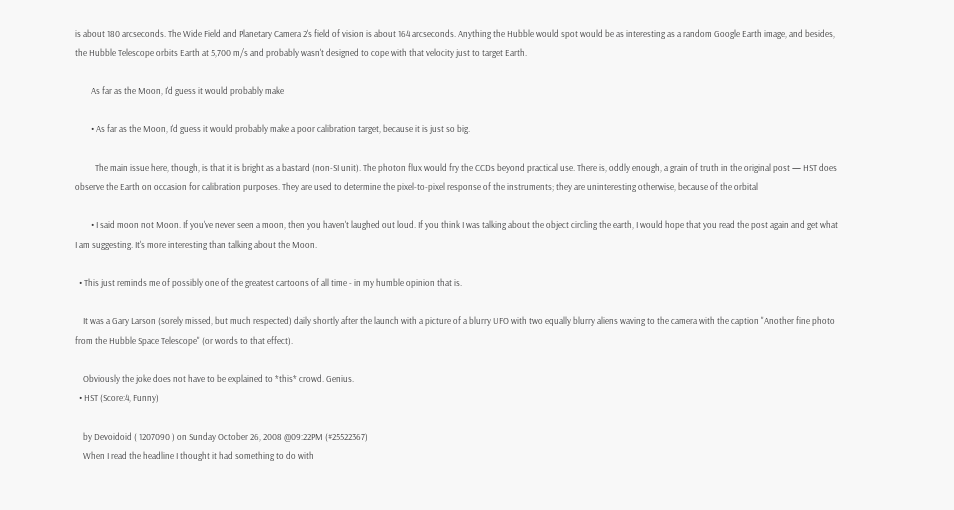is about 180 arcseconds. The Wide Field and Planetary Camera 2's field of vision is about 164 arcseconds. Anything the Hubble would spot would be as interesting as a random Google Earth image, and besides, the Hubble Telescope orbits Earth at 5,700 m/s and probably wasn't designed to cope with that velocity just to target Earth.

        As far as the Moon, I'd guess it would probably make

        • As far as the Moon, I'd guess it would probably make a poor calibration target, because it is just so big.

          The main issue here, though, is that it is bright as a bastard (non-SI unit). The photon flux would fry the CCDs beyond practical use. There is, oddly enough, a grain of truth in the original post — HST does observe the Earth on occasion for calibration purposes. They are used to determine the pixel-to-pixel response of the instruments; they are uninteresting otherwise, because of the orbital

        • I said moon not Moon. If you've never seen a moon, then you haven't laughed out loud. If you think I was talking about the object circling the earth, I would hope that you read the post again and get what I am suggesting. It's more interesting than talking about the Moon.

  • This just reminds me of possibly one of the greatest cartoons of all time - in my humble opinion that is.

    It was a Gary Larson (sorely missed, but much respected) daily shortly after the launch with a picture of a blurry UFO with two equally blurry aliens waving to the camera with the caption "Another fine photo from the Hubble Space Telescope" (or words to that effect).

    Obviously the joke does not have to be explained to *this* crowd. Genius.
  • HST (Score:4, Funny)

    by Devoidoid ( 1207090 ) on Sunday October 26, 2008 @09:22PM (#25522367)
    When I read the headline I thought it had something to do with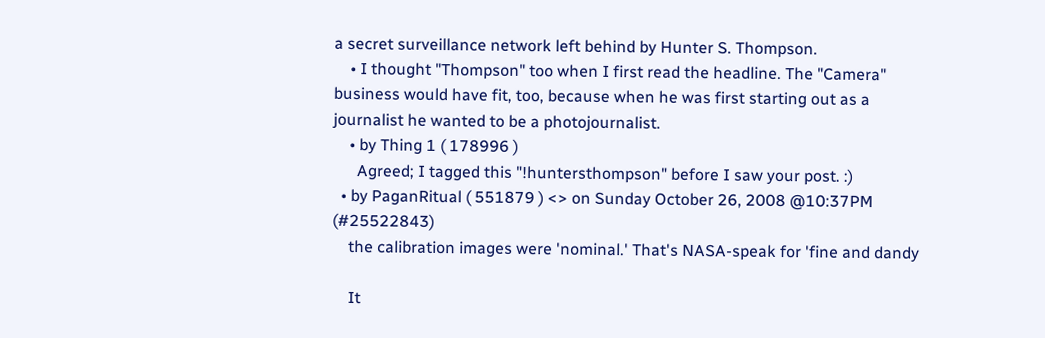a secret surveillance network left behind by Hunter S. Thompson.
    • I thought "Thompson" too when I first read the headline. The "Camera" business would have fit, too, because when he was first starting out as a journalist he wanted to be a photojournalist.
    • by Thing 1 ( 178996 )
      Agreed; I tagged this "!huntersthompson" before I saw your post. :)
  • by PaganRitual ( 551879 ) <> on Sunday October 26, 2008 @10:37PM (#25522843)
    the calibration images were 'nominal.' That's NASA-speak for 'fine and dandy

    It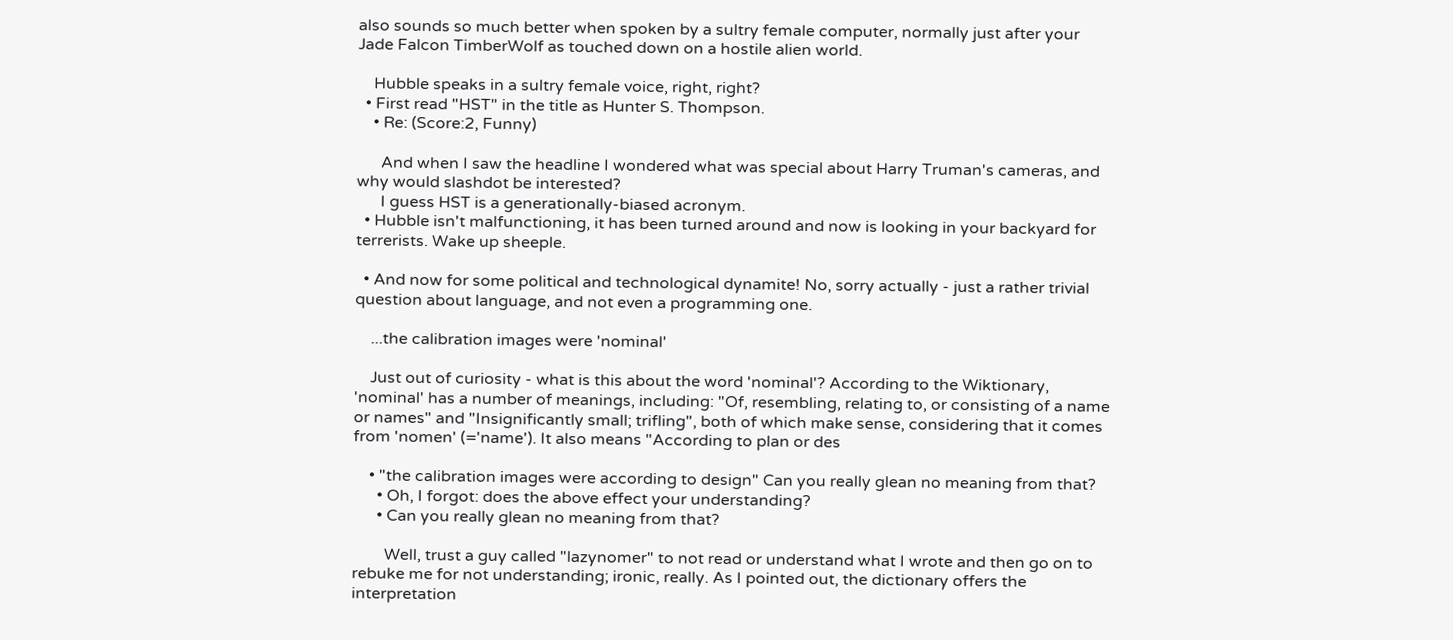also sounds so much better when spoken by a sultry female computer, normally just after your Jade Falcon TimberWolf as touched down on a hostile alien world.

    Hubble speaks in a sultry female voice, right, right?
  • First read "HST" in the title as Hunter S. Thompson.
    • Re: (Score:2, Funny)

      And when I saw the headline I wondered what was special about Harry Truman's cameras, and why would slashdot be interested?
      I guess HST is a generationally-biased acronym.
  • Hubble isn't malfunctioning, it has been turned around and now is looking in your backyard for terrerists. Wake up sheeple.

  • And now for some political and technological dynamite! No, sorry actually - just a rather trivial question about language, and not even a programming one.

    ...the calibration images were 'nominal'

    Just out of curiosity - what is this about the word 'nominal'? According to the Wiktionary, 'nominal' has a number of meanings, including: "Of, resembling, relating to, or consisting of a name or names" and "Insignificantly small; trifling", both of which make sense, considering that it comes from 'nomen' (='name'). It also means "According to plan or des

    • "the calibration images were according to design" Can you really glean no meaning from that?
      • Oh, I forgot: does the above effect your understanding?
      • Can you really glean no meaning from that?

        Well, trust a guy called "lazynomer" to not read or understand what I wrote and then go on to rebuke me for not understanding; ironic, really. As I pointed out, the dictionary offers the interpretation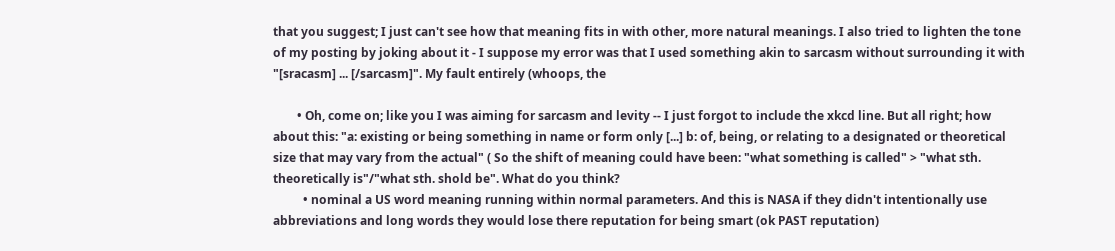that you suggest; I just can't see how that meaning fits in with other, more natural meanings. I also tried to lighten the tone of my posting by joking about it - I suppose my error was that I used something akin to sarcasm without surrounding it with "[sracasm] ... [/sarcasm]". My fault entirely (whoops, the

        • Oh, come on; like you I was aiming for sarcasm and levity -- I just forgot to include the xkcd line. But all right; how about this: "a: existing or being something in name or form only [...] b: of, being, or relating to a designated or theoretical size that may vary from the actual" ( So the shift of meaning could have been: "what something is called" > "what sth. theoretically is"/"what sth. shold be". What do you think?
          • nominal a US word meaning running within normal parameters. And this is NASA if they didn't intentionally use abbreviations and long words they would lose there reputation for being smart (ok PAST reputation)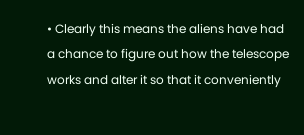• Clearly this means the aliens have had a chance to figure out how the telescope works and alter it so that it conveniently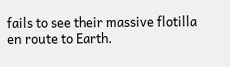fails to see their massive flotilla en route to Earth.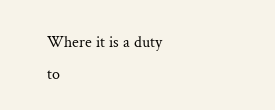Where it is a duty to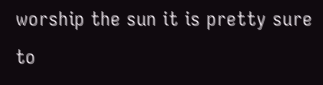worship the sun it is pretty sure to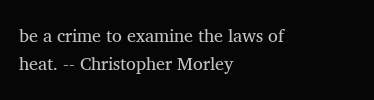be a crime to examine the laws of heat. -- Christopher Morley